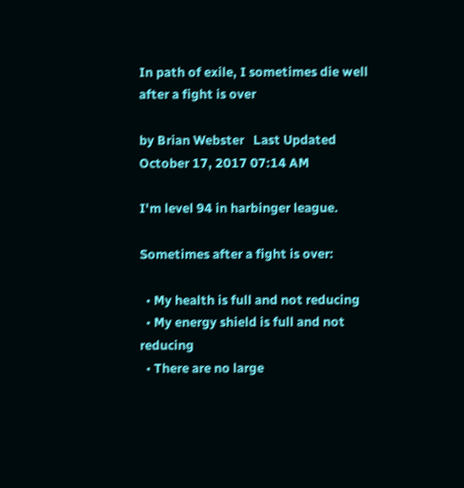In path of exile, I sometimes die well after a fight is over

by Brian Webster   Last Updated October 17, 2017 07:14 AM

I'm level 94 in harbinger league.

Sometimes after a fight is over:

  • My health is full and not reducing
  • My energy shield is full and not reducing
  • There are no large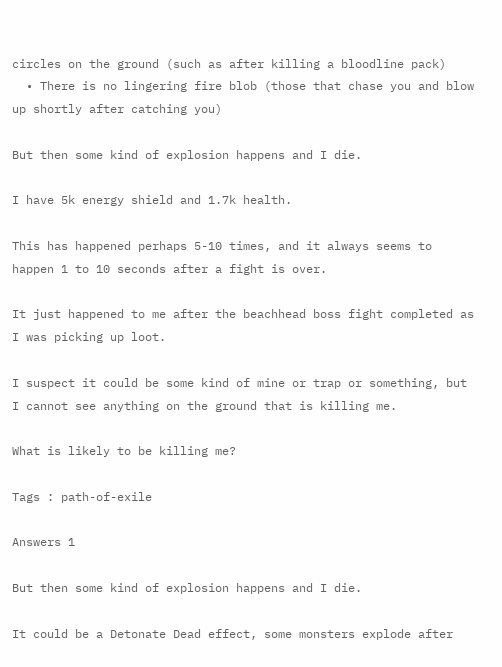circles on the ground (such as after killing a bloodline pack)
  • There is no lingering fire blob (those that chase you and blow up shortly after catching you)

But then some kind of explosion happens and I die.

I have 5k energy shield and 1.7k health.

This has happened perhaps 5-10 times, and it always seems to happen 1 to 10 seconds after a fight is over.

It just happened to me after the beachhead boss fight completed as I was picking up loot.

I suspect it could be some kind of mine or trap or something, but I cannot see anything on the ground that is killing me.

What is likely to be killing me?

Tags : path-of-exile

Answers 1

But then some kind of explosion happens and I die.

It could be a Detonate Dead effect, some monsters explode after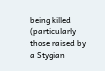being killed (particularly those raised by a Stygian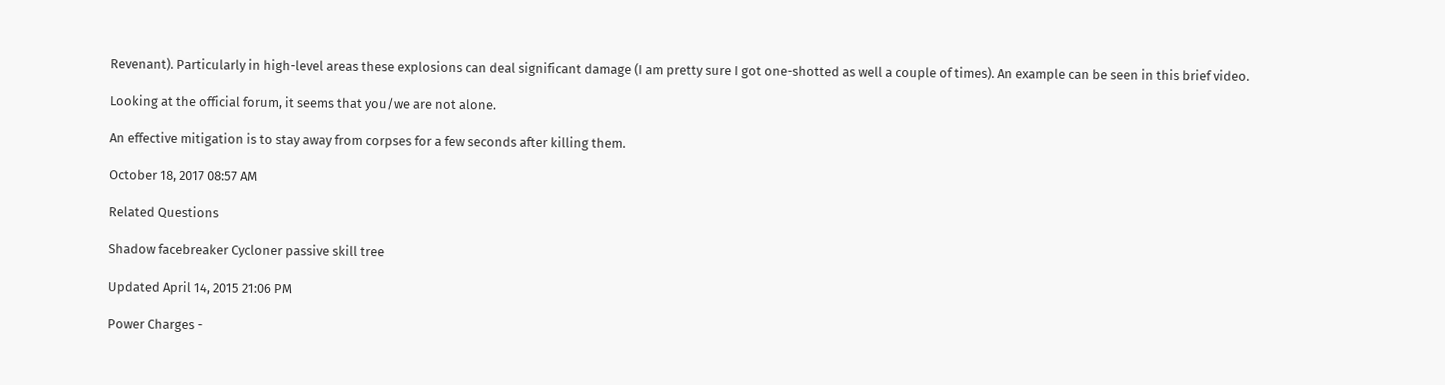Revenant). Particularly in high-level areas these explosions can deal significant damage (I am pretty sure I got one-shotted as well a couple of times). An example can be seen in this brief video.

Looking at the official forum, it seems that you/we are not alone.

An effective mitigation is to stay away from corpses for a few seconds after killing them.

October 18, 2017 08:57 AM

Related Questions

Shadow facebreaker Cycloner passive skill tree

Updated April 14, 2015 21:06 PM

Power Charges -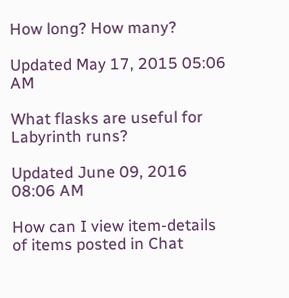How long? How many?

Updated May 17, 2015 05:06 AM

What flasks are useful for Labyrinth runs?

Updated June 09, 2016 08:06 AM

How can I view item-details of items posted in Chat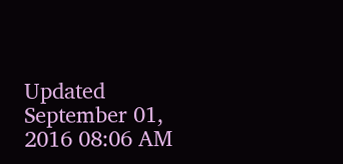Updated September 01, 2016 08:06 AM